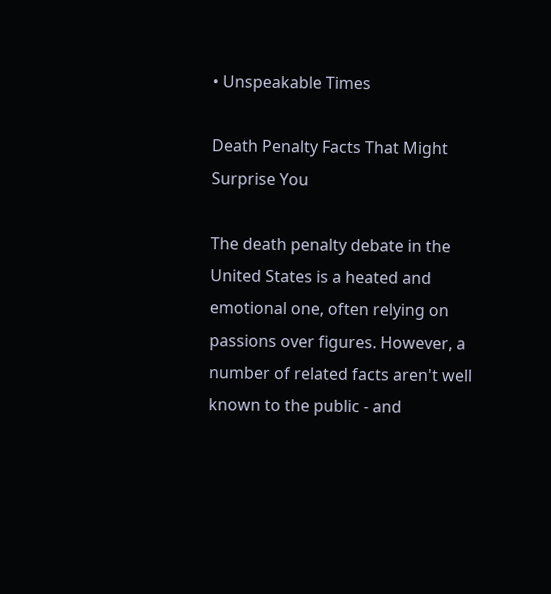• Unspeakable Times

Death Penalty Facts That Might Surprise You

The death penalty debate in the United States is a heated and emotional one, often relying on passions over figures. However, a number of related facts aren't well known to the public - and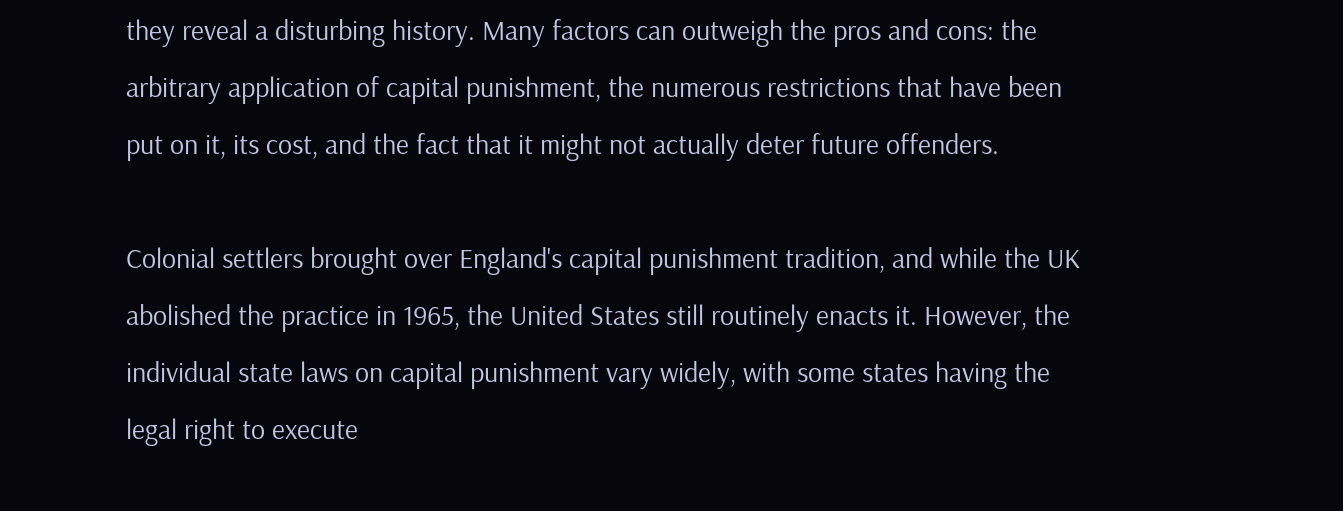they reveal a disturbing history. Many factors can outweigh the pros and cons: the arbitrary application of capital punishment, the numerous restrictions that have been put on it, its cost, and the fact that it might not actually deter future offenders.

Colonial settlers brought over England's capital punishment tradition, and while the UK abolished the practice in 1965, the United States still routinely enacts it. However, the individual state laws on capital punishment vary widely, with some states having the legal right to execute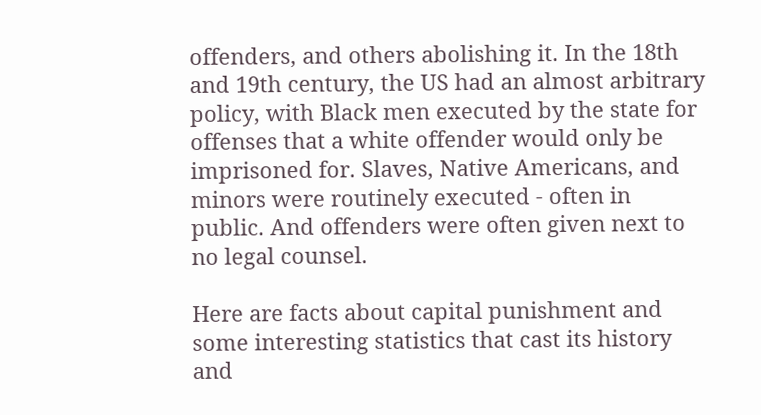offenders, and others abolishing it. In the 18th and 19th century, the US had an almost arbitrary policy, with Black men executed by the state for offenses that a white offender would only be imprisoned for. Slaves, Native Americans, and minors were routinely executed - often in public. And offenders were often given next to no legal counsel.

Here are facts about capital punishment and some interesting statistics that cast its history and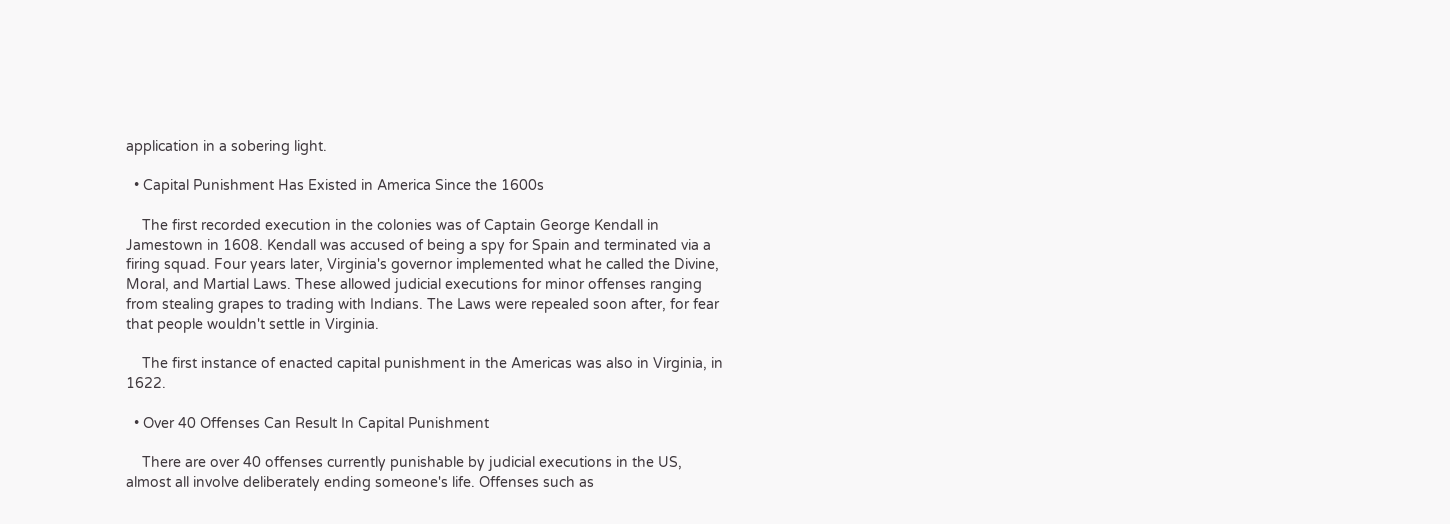application in a sobering light.

  • Capital Punishment Has Existed in America Since the 1600s

    The first recorded execution in the colonies was of Captain George Kendall in Jamestown in 1608. Kendall was accused of being a spy for Spain and terminated via a firing squad. Four years later, Virginia's governor implemented what he called the Divine, Moral, and Martial Laws. These allowed judicial executions for minor offenses ranging from stealing grapes to trading with Indians. The Laws were repealed soon after, for fear that people wouldn't settle in Virginia.

    The first instance of enacted capital punishment in the Americas was also in Virginia, in 1622.

  • Over 40 Offenses Can Result In Capital Punishment

    There are over 40 offenses currently punishable by judicial executions in the US, almost all involve deliberately ending someone's life. Offenses such as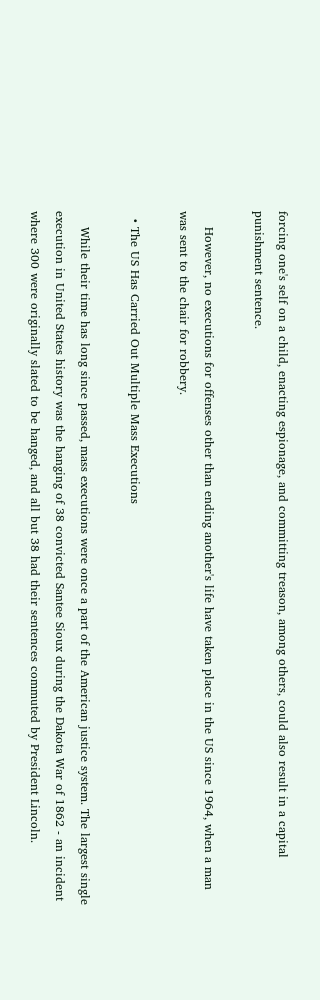forcing one's self on a child, enacting espionage, and committing treason, among others, could also result in a capital punishment sentence.

    However, no executions for offenses other than ending another's life have taken place in the US since 1964, when a man was sent to the chair for robbery.

  • The US Has Carried Out Multiple Mass Executions

    While their time has long since passed, mass executions were once a part of the American justice system. The largest single execution in United States history was the hanging of 38 convicted Santee Sioux during the Dakota War of 1862 - an incident where 300 were originally slated to be hanged, and all but 38 had their sentences commuted by President Lincoln.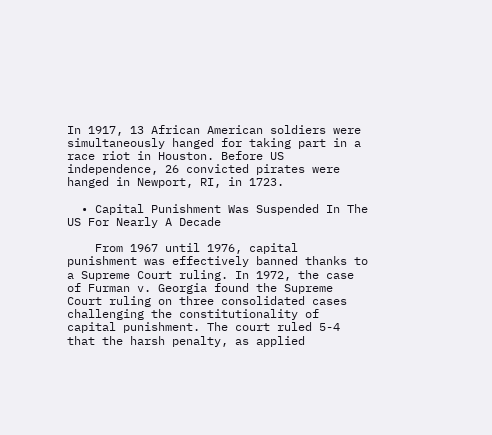In 1917, 13 African American soldiers were simultaneously hanged for taking part in a race riot in Houston. Before US independence, 26 convicted pirates were hanged in Newport, RI, in 1723.

  • Capital Punishment Was Suspended In The US For Nearly A Decade

    From 1967 until 1976, capital punishment was effectively banned thanks to a Supreme Court ruling. In 1972, the case of Furman v. Georgia found the Supreme Court ruling on three consolidated cases challenging the constitutionality of capital punishment. The court ruled 5-4 that the harsh penalty, as applied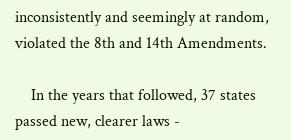inconsistently and seemingly at random, violated the 8th and 14th Amendments.

    In the years that followed, 37 states passed new, clearer laws -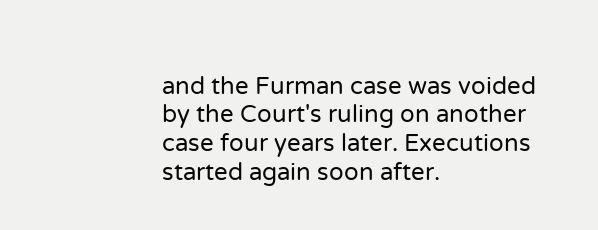and the Furman case was voided by the Court's ruling on another case four years later. Executions started again soon after.